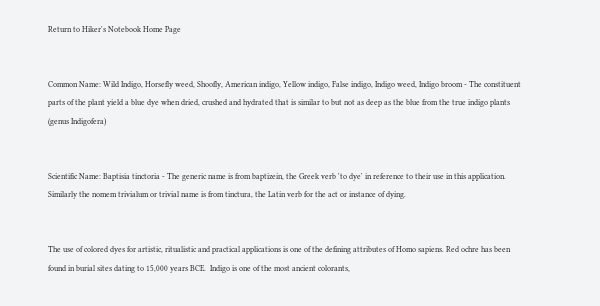Return to Hiker's Notebook Home Page


Common Name: Wild Indigo, Horsefly weed, Shoofly, American indigo, Yellow indigo, False indigo, Indigo weed, Indigo broom - The constituent parts of the plant yield a blue dye when dried, crushed and hydrated that is similar to but not as deep as the blue from the true indigo plants (genus Indigofera)


Scientific Name: Baptisia tinctoria - The generic name is from baptizein, the Greek verb 'to dye' in reference to their use in this application. Similarly the nomem trivialum or trivial name is from tinctura, the Latin verb for the act or instance of dying.


The use of colored dyes for artistic, ritualistic and practical applications is one of the defining attributes of Homo sapiens. Red ochre has been found in burial sites dating to 15,000 years BCE.  Indigo is one of the most ancient colorants,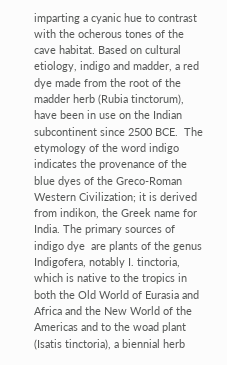imparting a cyanic hue to contrast with the ocherous tones of the cave habitat. Based on cultural etiology, indigo and madder, a red dye made from the root of the madder herb (Rubia tinctorum), have been in use on the Indian subcontinent since 2500 BCE.  The etymology of the word indigo indicates the provenance of the blue dyes of the Greco-Roman Western Civilization; it is derived from indikon, the Greek name for India. The primary sources of indigo dye  are plants of the genus Indigofera, notably I. tinctoria,  which is native to the tropics in both the Old World of Eurasia and Africa and the New World of the Americas and to the woad plant (Isatis tinctoria), a biennial herb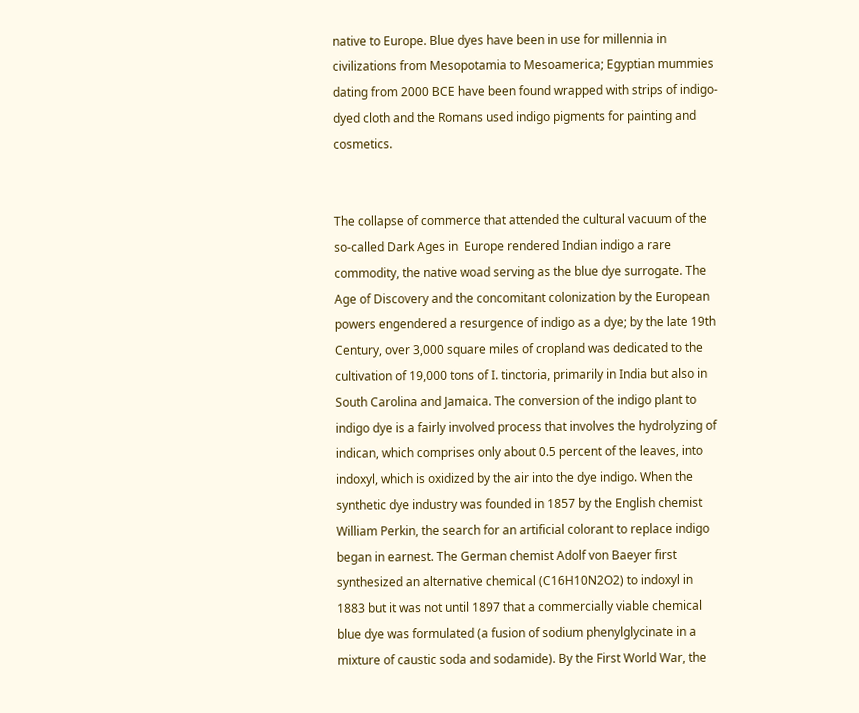native to Europe. Blue dyes have been in use for millennia in civilizations from Mesopotamia to Mesoamerica; Egyptian mummies dating from 2000 BCE have been found wrapped with strips of indigo-dyed cloth and the Romans used indigo pigments for painting and cosmetics.


The collapse of commerce that attended the cultural vacuum of the so-called Dark Ages in  Europe rendered Indian indigo a rare commodity, the native woad serving as the blue dye surrogate. The Age of Discovery and the concomitant colonization by the European powers engendered a resurgence of indigo as a dye; by the late 19th Century, over 3,000 square miles of cropland was dedicated to the cultivation of 19,000 tons of I. tinctoria, primarily in India but also in South Carolina and Jamaica. The conversion of the indigo plant to indigo dye is a fairly involved process that involves the hydrolyzing of indican, which comprises only about 0.5 percent of the leaves, into indoxyl, which is oxidized by the air into the dye indigo. When the synthetic dye industry was founded in 1857 by the English chemist William Perkin, the search for an artificial colorant to replace indigo began in earnest. The German chemist Adolf von Baeyer first  synthesized an alternative chemical (C16H10N2O2) to indoxyl in 1883 but it was not until 1897 that a commercially viable chemical blue dye was formulated (a fusion of sodium phenylglycinate in a mixture of caustic soda and sodamide). By the First World War, the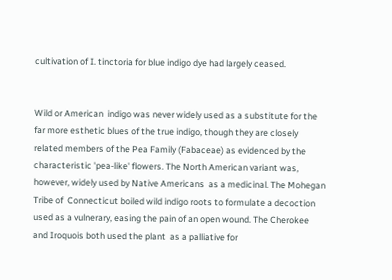cultivation of I. tinctoria for blue indigo dye had largely ceased.


Wild or American  indigo was never widely used as a substitute for the far more esthetic blues of the true indigo, though they are closely related members of the Pea Family (Fabaceae) as evidenced by the characteristic 'pea-like' flowers. The North American variant was, however, widely used by Native Americans  as a medicinal. The Mohegan Tribe of  Connecticut boiled wild indigo roots to formulate a decoction used as a vulnerary, easing the pain of an open wound. The Cherokee and Iroquois both used the plant  as a palliative for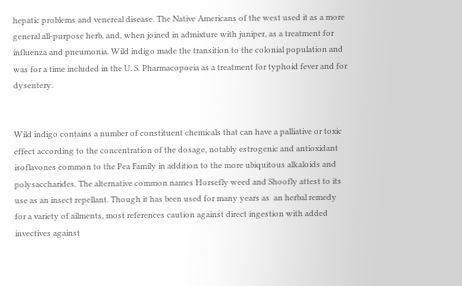hepatic problems and venereal disease. The Native Americans of the west used it as a more general all-purpose herb, and, when joined in admixture with juniper, as a treatment for influenza and pneumonia. Wild indigo made the transition to the colonial population and was for a time included in the U. S. Pharmacopoeia as a treatment for typhoid fever and for dysentery.


Wild indigo contains a number of constituent chemicals that can have a palliative or toxic effect according to the concentration of the dosage, notably estrogenic and antioxidant isoflavones common to the Pea Family in addition to the more ubiquitous alkaloids and polysaccharides. The alternative common names Horsefly weed and Shoofly attest to its use as an insect repellant. Though it has been used for many years as  an herbal remedy for a variety of ailments, most references caution against direct ingestion with added invectives against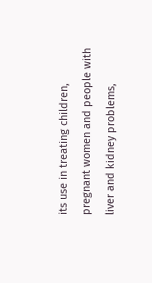its use in treating children, pregnant women and people with liver and kidney problems,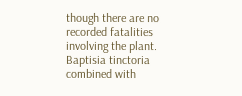though there are no recorded fatalities involving the plant. Baptisia tinctoria combined with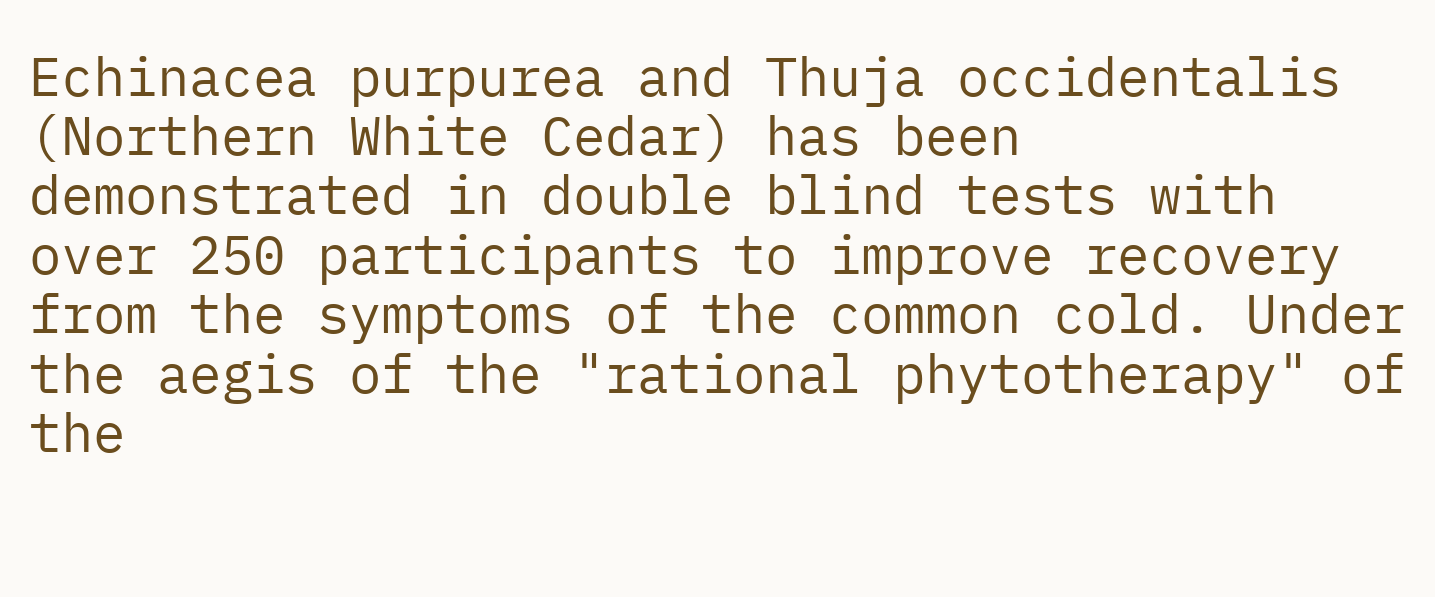Echinacea purpurea and Thuja occidentalis (Northern White Cedar) has been demonstrated in double blind tests with  over 250 participants to improve recovery from the symptoms of the common cold. Under the aegis of the "rational phytotherapy" of the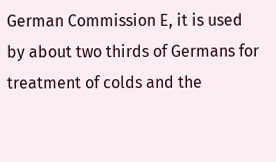German Commission E, it is used by about two thirds of Germans for treatment of colds and the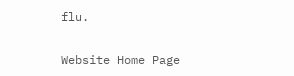flu.

Website Home Page